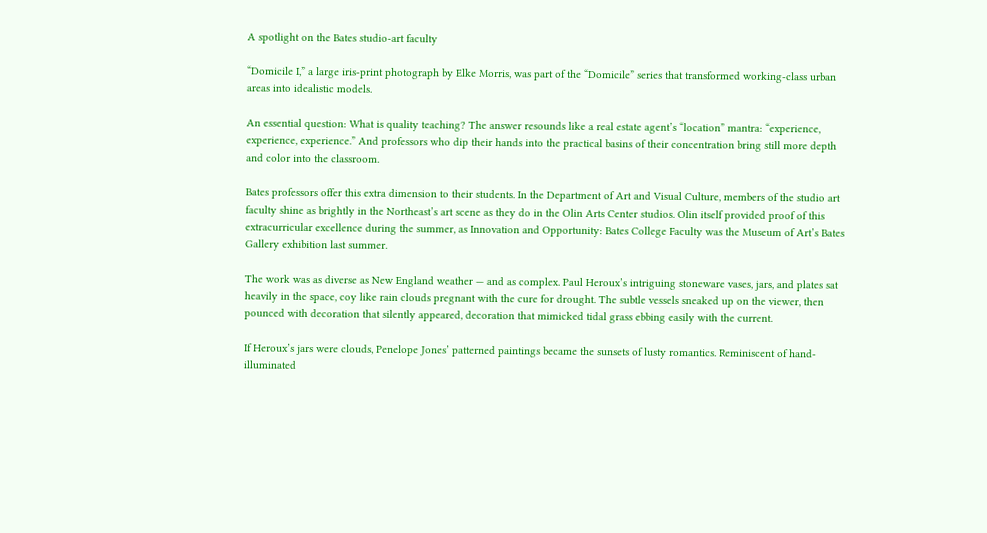A spotlight on the Bates studio-art faculty

“Domicile I,” a large iris-print photograph by Elke Morris, was part of the “Domicile” series that transformed working-class urban areas into idealistic models.

An essential question: What is quality teaching? The answer resounds like a real estate agent’s “location” mantra: “experience, experience, experience.” And professors who dip their hands into the practical basins of their concentration bring still more depth and color into the classroom.

Bates professors offer this extra dimension to their students. In the Department of Art and Visual Culture, members of the studio art faculty shine as brightly in the Northeast’s art scene as they do in the Olin Arts Center studios. Olin itself provided proof of this extracurricular excellence during the summer, as Innovation and Opportunity: Bates College Faculty was the Museum of Art’s Bates Gallery exhibition last summer.

The work was as diverse as New England weather — and as complex. Paul Heroux’s intriguing stoneware vases, jars, and plates sat heavily in the space, coy like rain clouds pregnant with the cure for drought. The subtle vessels sneaked up on the viewer, then pounced with decoration that silently appeared, decoration that mimicked tidal grass ebbing easily with the current.

If Heroux’s jars were clouds, Penelope Jones’ patterned paintings became the sunsets of lusty romantics. Reminiscent of hand-illuminated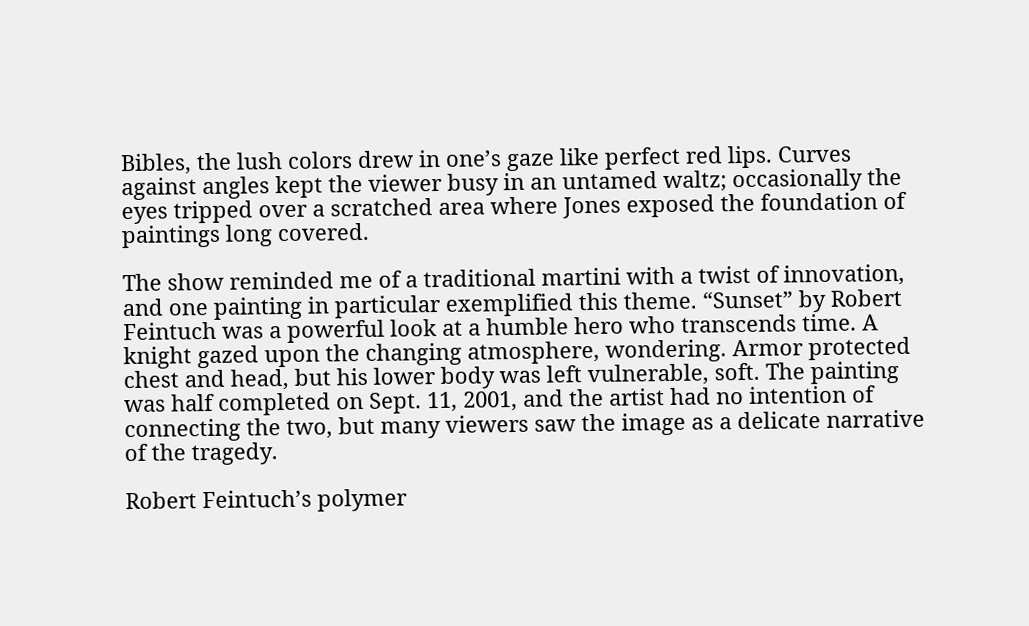Bibles, the lush colors drew in one’s gaze like perfect red lips. Curves against angles kept the viewer busy in an untamed waltz; occasionally the eyes tripped over a scratched area where Jones exposed the foundation of paintings long covered.

The show reminded me of a traditional martini with a twist of innovation, and one painting in particular exemplified this theme. “Sunset” by Robert Feintuch was a powerful look at a humble hero who transcends time. A knight gazed upon the changing atmosphere, wondering. Armor protected chest and head, but his lower body was left vulnerable, soft. The painting was half completed on Sept. 11, 2001, and the artist had no intention of connecting the two, but many viewers saw the image as a delicate narrative of the tragedy.

Robert Feintuch’s polymer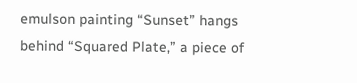emulson painting “Sunset” hangs behind “Squared Plate,” a piece of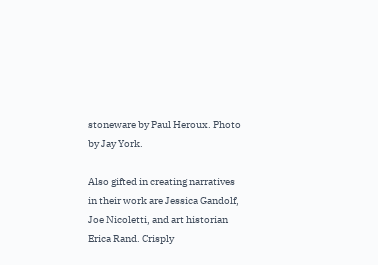stoneware by Paul Heroux. Photo by Jay York.

Also gifted in creating narratives in their work are Jessica Gandolf, Joe Nicoletti, and art historian Erica Rand. Crisply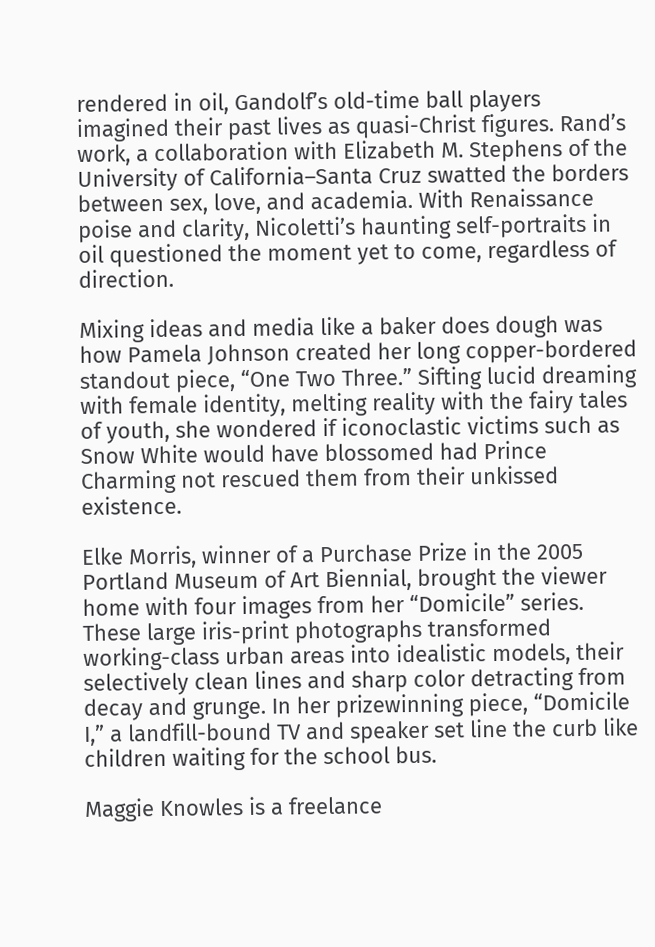rendered in oil, Gandolf’s old-time ball players imagined their past lives as quasi-Christ figures. Rand’s work, a collaboration with Elizabeth M. Stephens of the University of California–Santa Cruz swatted the borders between sex, love, and academia. With Renaissance poise and clarity, Nicoletti’s haunting self-portraits in oil questioned the moment yet to come, regardless of direction.

Mixing ideas and media like a baker does dough was how Pamela Johnson created her long copper-bordered standout piece, “One Two Three.” Sifting lucid dreaming with female identity, melting reality with the fairy tales of youth, she wondered if iconoclastic victims such as Snow White would have blossomed had Prince Charming not rescued them from their unkissed existence.

Elke Morris, winner of a Purchase Prize in the 2005 Portland Museum of Art Biennial, brought the viewer home with four images from her “Domicile” series. These large iris-print photographs transformed working-class urban areas into idealistic models, their selectively clean lines and sharp color detracting from decay and grunge. In her prizewinning piece, “Domicile I,” a landfill-bound TV and speaker set line the curb like children waiting for the school bus.

Maggie Knowles is a freelance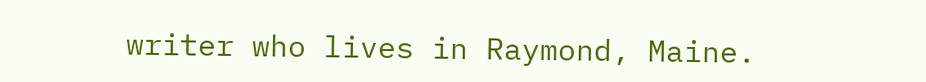writer who lives in Raymond, Maine.